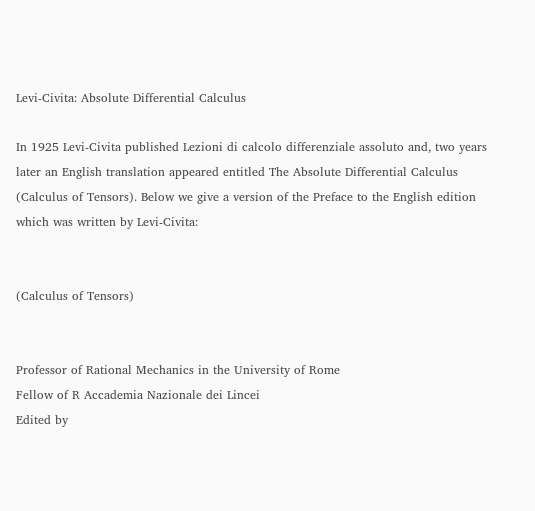Levi-Civita: Absolute Differential Calculus

In 1925 Levi-Civita published Lezioni di calcolo differenziale assoluto and, two years later an English translation appeared entitled The Absolute Differential Calculus (Calculus of Tensors). Below we give a version of the Preface to the English edition which was written by Levi-Civita:


(Calculus of Tensors)


Professor of Rational Mechanics in the University of Rome
Fellow of R Accademia Nazionale dei Lincei
Edited by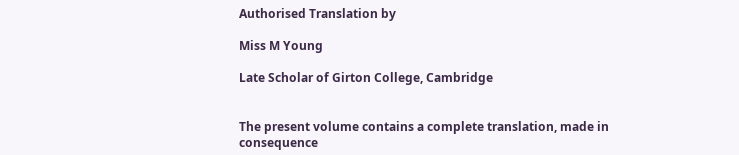Authorised Translation by

Miss M Young

Late Scholar of Girton College, Cambridge


The present volume contains a complete translation, made in consequence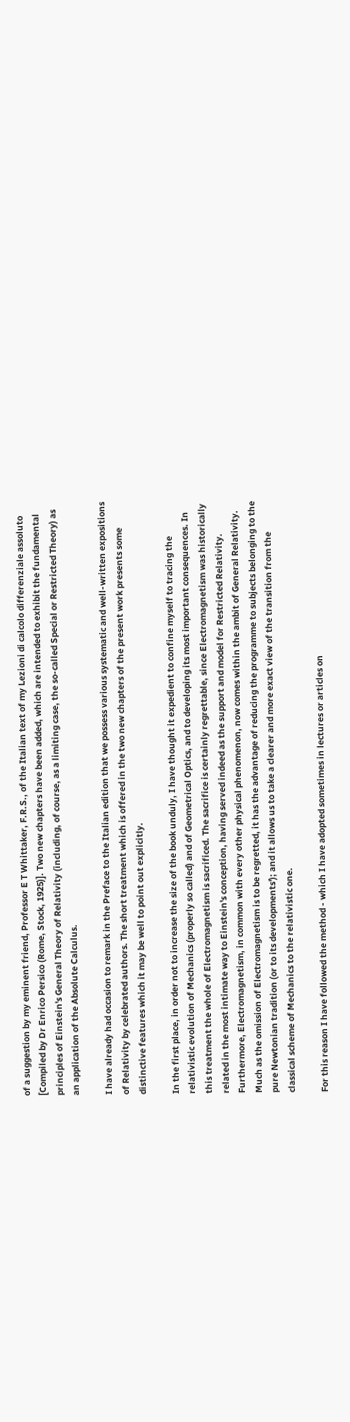of a suggestion by my eminent friend, Professor E T Whittaker, F.R.S., of the Italian text of my Lezioni di calcolo differenziale assoluto [Compiled by Dr Enrico Persico (Rome, Stock, 1925)]. Two new chapters have been added, which are intended to exhibit the fundamental principles of Einstein's General Theory of Relativity (including, of course, as a limiting case, the so-called Special or Restricted Theory) as an application of the Absolute Calculus.

I have already had occasion to remark in the Preface to the Italian edition that we possess various systematic and well-written expositions of Relativity by celebrated authors. The short treatment which is offered in the two new chapters of the present work presents some distinctive features which it may be well to point out explicitly.

In the first place, in order not to increase the size of the book unduly, I have thought it expedient to confine myself to tracing the relativistic evolution of Mechanics (properly so called) and of Geometrical Optics, and to developing its most important consequences. In this treatment the whole of Electromagnetism is sacrificed. The sacrifice is certainly regrettable, since Electromagnetism was historically related in the most intimate way to Einstein's conception, having served indeed as the support and model for Restricted Relativity. Furthermore, Electromagnetism, in common with every other physical phenomenon, now comes within the ambit of General Relativity. Much as the omission of Electromagnetism is to be regretted, it has the advantage of reducing the programme to subjects belonging to the pure Newtonian tradition (or to its developments'); and it allows us to take a clearer and more exact view of the transition from the classical scheme of Mechanics to the relativistic one.

For this reason I have followed the method - which I have adopted sometimes in lectures or articles on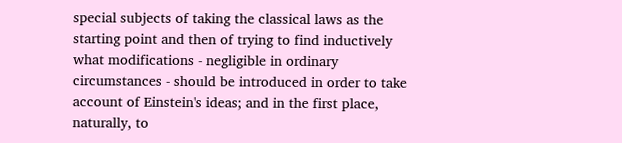special subjects of taking the classical laws as the starting point and then of trying to find inductively what modifications - negligible in ordinary circumstances - should be introduced in order to take account of Einstein's ideas; and in the first place, naturally, to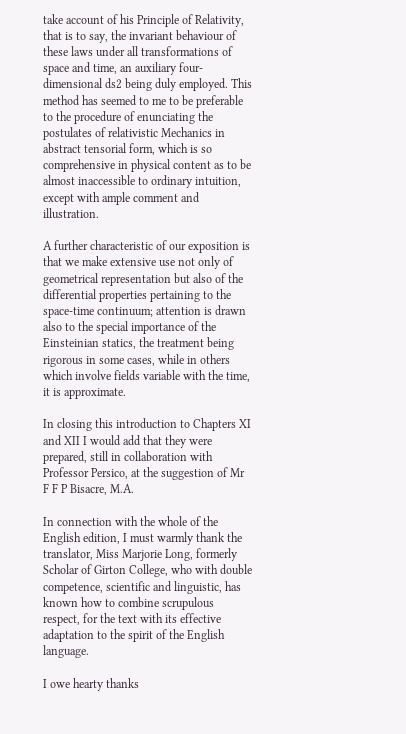take account of his Principle of Relativity, that is to say, the invariant behaviour of these laws under all transformations of space and time, an auxiliary four-dimensional ds2 being duly employed. This method has seemed to me to be preferable to the procedure of enunciating the postulates of relativistic Mechanics in abstract tensorial form, which is so comprehensive in physical content as to be almost inaccessible to ordinary intuition, except with ample comment and illustration.

A further characteristic of our exposition is that we make extensive use not only of geometrical representation but also of the differential properties pertaining to the space-time continuum; attention is drawn also to the special importance of the Einsteinian statics, the treatment being rigorous in some cases, while in others which involve fields variable with the time, it is approximate.

In closing this introduction to Chapters XI and XII I would add that they were prepared, still in collaboration with Professor Persico, at the suggestion of Mr F F P Bisacre, M.A.

In connection with the whole of the English edition, I must warmly thank the translator, Miss Marjorie Long, formerly Scholar of Girton College, who with double competence, scientific and linguistic, has known how to combine scrupulous respect, for the text with its effective adaptation to the spirit of the English language.

I owe hearty thanks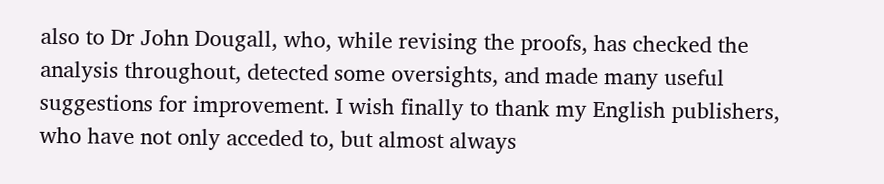also to Dr John Dougall, who, while revising the proofs, has checked the analysis throughout, detected some oversights, and made many useful suggestions for improvement. I wish finally to thank my English publishers, who have not only acceded to, but almost always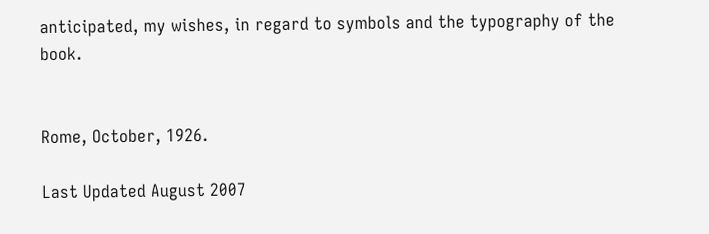anticipated, my wishes, in regard to symbols and the typography of the book.


Rome, October, 1926.

Last Updated August 2007